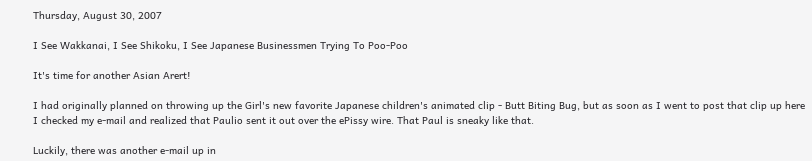Thursday, August 30, 2007

I See Wakkanai, I See Shikoku, I See Japanese Businessmen Trying To Poo-Poo

It's time for another Asian Arert!

I had originally planned on throwing up the Girl's new favorite Japanese children's animated clip - Butt Biting Bug, but as soon as I went to post that clip up here I checked my e-mail and realized that Paulio sent it out over the ePissy wire. That Paul is sneaky like that.

Luckily, there was another e-mail up in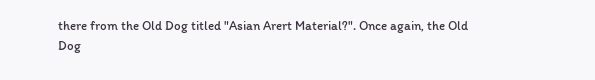there from the Old Dog titled "Asian Arert Material?". Once again, the Old Dog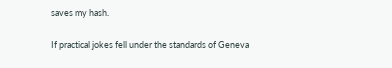saves my hash.

If practical jokes fell under the standards of Geneva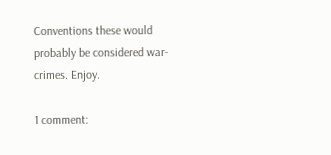Conventions these would probably be considered war-crimes. Enjoy.

1 comment: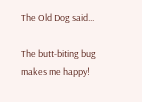The Old Dog said...

The butt-biting bug makes me happy!